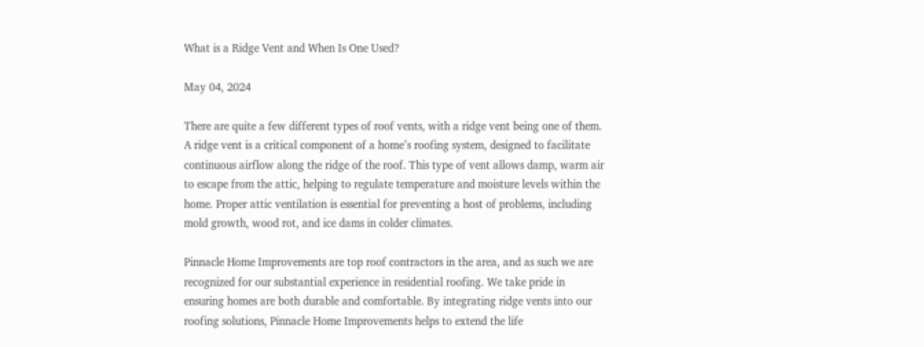What is a Ridge Vent and When Is One Used?

May 04, 2024

There are quite a few different types of roof vents, with a ridge vent being one of them. A ridge vent is a critical component of a home’s roofing system, designed to facilitate continuous airflow along the ridge of the roof. This type of vent allows damp, warm air to escape from the attic, helping to regulate temperature and moisture levels within the home. Proper attic ventilation is essential for preventing a host of problems, including mold growth, wood rot, and ice dams in colder climates.

Pinnacle Home Improvements are top roof contractors in the area, and as such we are recognized for our substantial experience in residential roofing. We take pride in ensuring homes are both durable and comfortable. By integrating ridge vents into our roofing solutions, Pinnacle Home Improvements helps to extend the life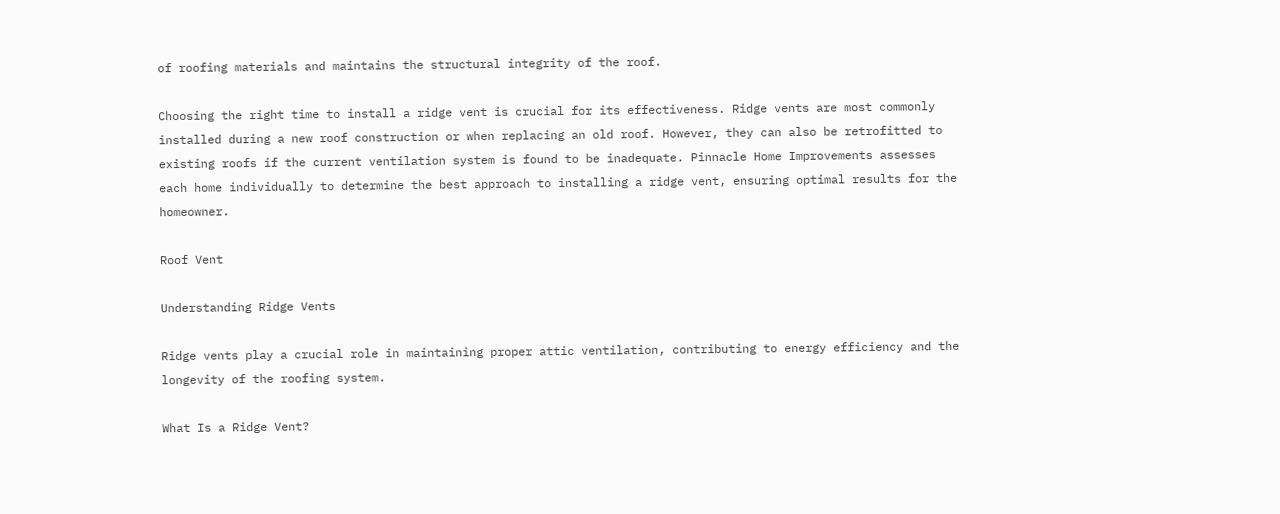of roofing materials and maintains the structural integrity of the roof.

Choosing the right time to install a ridge vent is crucial for its effectiveness. Ridge vents are most commonly installed during a new roof construction or when replacing an old roof. However, they can also be retrofitted to existing roofs if the current ventilation system is found to be inadequate. Pinnacle Home Improvements assesses each home individually to determine the best approach to installing a ridge vent, ensuring optimal results for the homeowner.

Roof Vent

Understanding Ridge Vents

Ridge vents play a crucial role in maintaining proper attic ventilation, contributing to energy efficiency and the longevity of the roofing system.

What Is a Ridge Vent?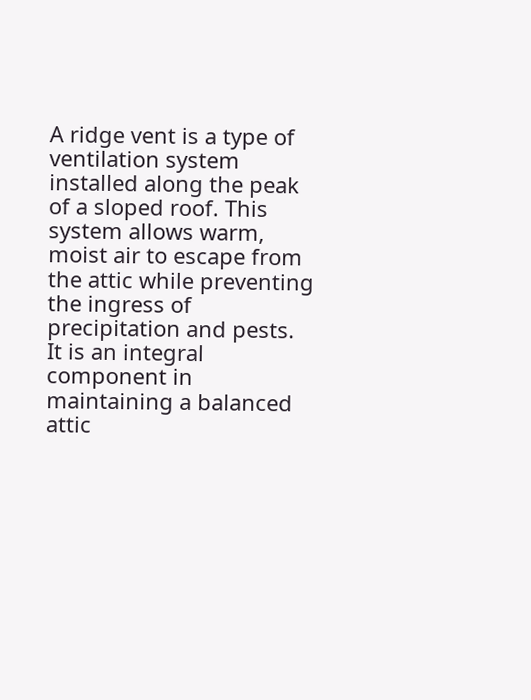A ridge vent is a type of ventilation system installed along the peak of a sloped roof. This system allows warm, moist air to escape from the attic while preventing the ingress of precipitation and pests. It is an integral component in maintaining a balanced attic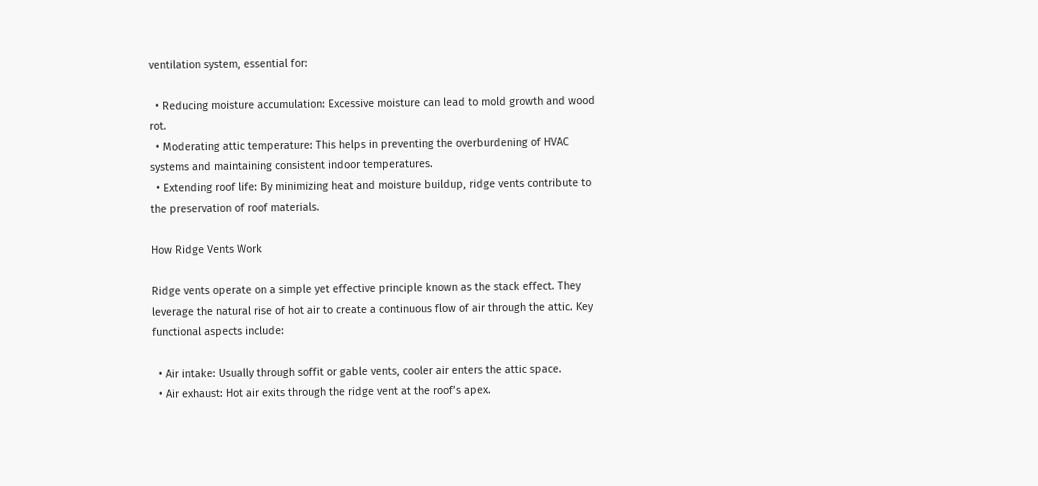ventilation system, essential for:

  • Reducing moisture accumulation: Excessive moisture can lead to mold growth and wood rot.
  • Moderating attic temperature: This helps in preventing the overburdening of HVAC systems and maintaining consistent indoor temperatures.
  • Extending roof life: By minimizing heat and moisture buildup, ridge vents contribute to the preservation of roof materials.

How Ridge Vents Work

Ridge vents operate on a simple yet effective principle known as the stack effect. They leverage the natural rise of hot air to create a continuous flow of air through the attic. Key functional aspects include:

  • Air intake: Usually through soffit or gable vents, cooler air enters the attic space.
  • Air exhaust: Hot air exits through the ridge vent at the roof’s apex.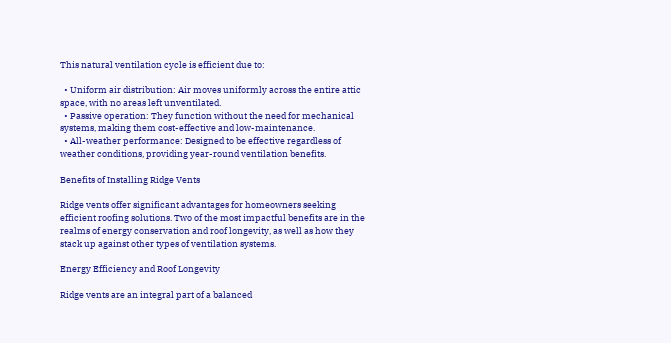This natural ventilation cycle is efficient due to:

  • Uniform air distribution: Air moves uniformly across the entire attic space, with no areas left unventilated.
  • Passive operation: They function without the need for mechanical systems, making them cost-effective and low-maintenance.
  • All-weather performance: Designed to be effective regardless of weather conditions, providing year-round ventilation benefits.

Benefits of Installing Ridge Vents

Ridge vents offer significant advantages for homeowners seeking efficient roofing solutions. Two of the most impactful benefits are in the realms of energy conservation and roof longevity, as well as how they stack up against other types of ventilation systems.

Energy Efficiency and Roof Longevity

Ridge vents are an integral part of a balanced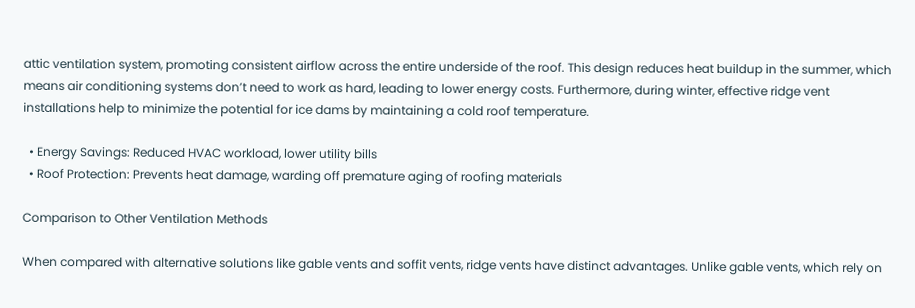attic ventilation system, promoting consistent airflow across the entire underside of the roof. This design reduces heat buildup in the summer, which means air conditioning systems don’t need to work as hard, leading to lower energy costs. Furthermore, during winter, effective ridge vent installations help to minimize the potential for ice dams by maintaining a cold roof temperature.

  • Energy Savings: Reduced HVAC workload, lower utility bills
  • Roof Protection: Prevents heat damage, warding off premature aging of roofing materials

Comparison to Other Ventilation Methods

When compared with alternative solutions like gable vents and soffit vents, ridge vents have distinct advantages. Unlike gable vents, which rely on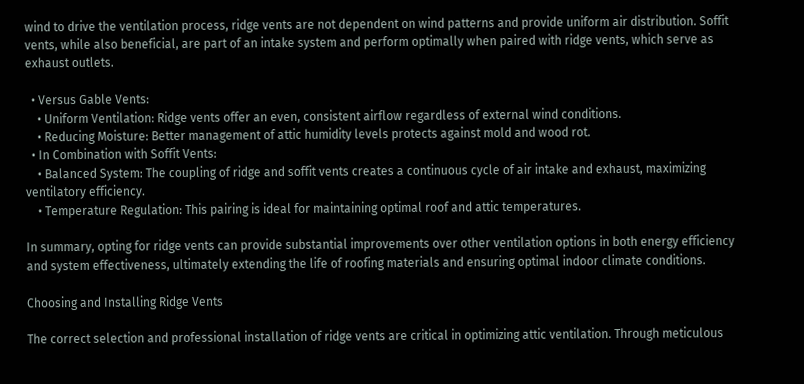wind to drive the ventilation process, ridge vents are not dependent on wind patterns and provide uniform air distribution. Soffit vents, while also beneficial, are part of an intake system and perform optimally when paired with ridge vents, which serve as exhaust outlets.

  • Versus Gable Vents:
    • Uniform Ventilation: Ridge vents offer an even, consistent airflow regardless of external wind conditions.
    • Reducing Moisture: Better management of attic humidity levels protects against mold and wood rot.
  • In Combination with Soffit Vents:
    • Balanced System: The coupling of ridge and soffit vents creates a continuous cycle of air intake and exhaust, maximizing ventilatory efficiency.
    • Temperature Regulation: This pairing is ideal for maintaining optimal roof and attic temperatures.

In summary, opting for ridge vents can provide substantial improvements over other ventilation options in both energy efficiency and system effectiveness, ultimately extending the life of roofing materials and ensuring optimal indoor climate conditions.

Choosing and Installing Ridge Vents

The correct selection and professional installation of ridge vents are critical in optimizing attic ventilation. Through meticulous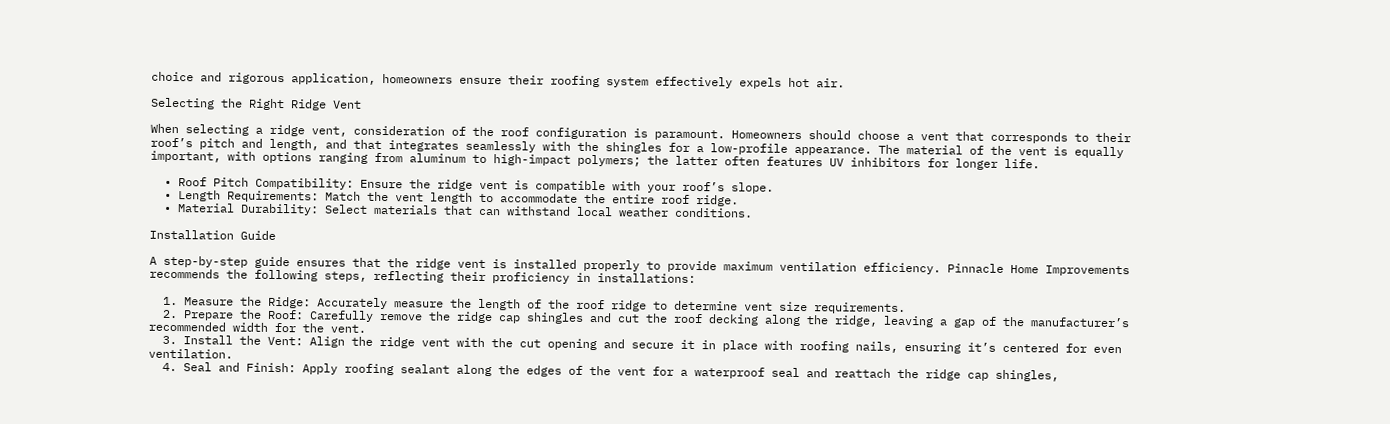choice and rigorous application, homeowners ensure their roofing system effectively expels hot air.

Selecting the Right Ridge Vent

When selecting a ridge vent, consideration of the roof configuration is paramount. Homeowners should choose a vent that corresponds to their roof’s pitch and length, and that integrates seamlessly with the shingles for a low-profile appearance. The material of the vent is equally important, with options ranging from aluminum to high-impact polymers; the latter often features UV inhibitors for longer life.

  • Roof Pitch Compatibility: Ensure the ridge vent is compatible with your roof’s slope.
  • Length Requirements: Match the vent length to accommodate the entire roof ridge.
  • Material Durability: Select materials that can withstand local weather conditions.

Installation Guide

A step-by-step guide ensures that the ridge vent is installed properly to provide maximum ventilation efficiency. Pinnacle Home Improvements recommends the following steps, reflecting their proficiency in installations:

  1. Measure the Ridge: Accurately measure the length of the roof ridge to determine vent size requirements.
  2. Prepare the Roof: Carefully remove the ridge cap shingles and cut the roof decking along the ridge, leaving a gap of the manufacturer’s recommended width for the vent.
  3. Install the Vent: Align the ridge vent with the cut opening and secure it in place with roofing nails, ensuring it’s centered for even ventilation.
  4. Seal and Finish: Apply roofing sealant along the edges of the vent for a waterproof seal and reattach the ridge cap shingles,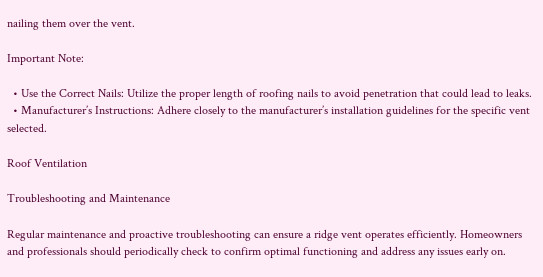nailing them over the vent.

Important Note:

  • Use the Correct Nails: Utilize the proper length of roofing nails to avoid penetration that could lead to leaks.
  • Manufacturer’s Instructions: Adhere closely to the manufacturer’s installation guidelines for the specific vent selected.

Roof Ventilation

Troubleshooting and Maintenance

Regular maintenance and proactive troubleshooting can ensure a ridge vent operates efficiently. Homeowners and professionals should periodically check to confirm optimal functioning and address any issues early on.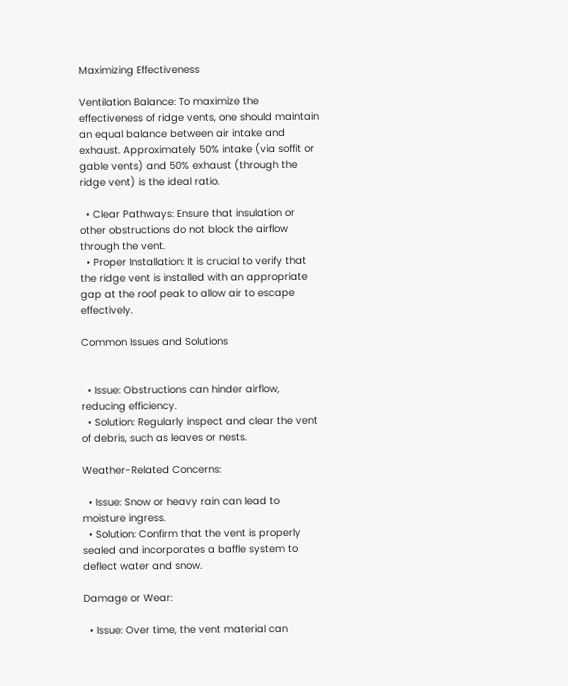Maximizing Effectiveness

Ventilation Balance: To maximize the effectiveness of ridge vents, one should maintain an equal balance between air intake and exhaust. Approximately 50% intake (via soffit or gable vents) and 50% exhaust (through the ridge vent) is the ideal ratio.

  • Clear Pathways: Ensure that insulation or other obstructions do not block the airflow through the vent.
  • Proper Installation: It is crucial to verify that the ridge vent is installed with an appropriate gap at the roof peak to allow air to escape effectively.

Common Issues and Solutions


  • Issue: Obstructions can hinder airflow, reducing efficiency.
  • Solution: Regularly inspect and clear the vent of debris, such as leaves or nests.

Weather-Related Concerns:

  • Issue: Snow or heavy rain can lead to moisture ingress.
  • Solution: Confirm that the vent is properly sealed and incorporates a baffle system to deflect water and snow.

Damage or Wear:

  • Issue: Over time, the vent material can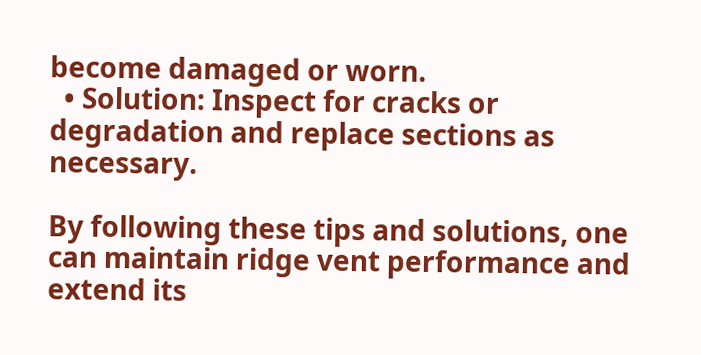become damaged or worn.
  • Solution: Inspect for cracks or degradation and replace sections as necessary.

By following these tips and solutions, one can maintain ridge vent performance and extend its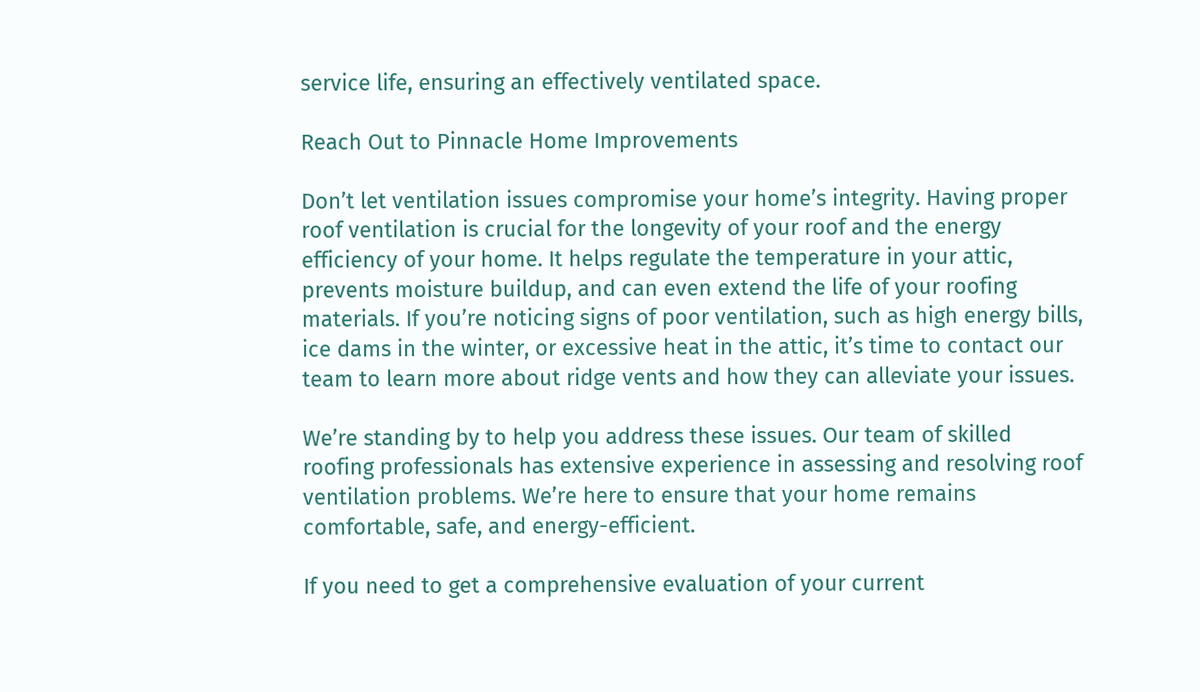service life, ensuring an effectively ventilated space.

Reach Out to Pinnacle Home Improvements

Don’t let ventilation issues compromise your home’s integrity. Having proper roof ventilation is crucial for the longevity of your roof and the energy efficiency of your home. It helps regulate the temperature in your attic, prevents moisture buildup, and can even extend the life of your roofing materials. If you’re noticing signs of poor ventilation, such as high energy bills, ice dams in the winter, or excessive heat in the attic, it’s time to contact our team to learn more about ridge vents and how they can alleviate your issues.

We’re standing by to help you address these issues. Our team of skilled roofing professionals has extensive experience in assessing and resolving roof ventilation problems. We’re here to ensure that your home remains comfortable, safe, and energy-efficient.

If you need to get a comprehensive evaluation of your current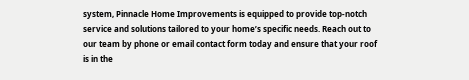system, Pinnacle Home Improvements is equipped to provide top-notch service and solutions tailored to your home’s specific needs. Reach out to our team by phone or email contact form today and ensure that your roof is in the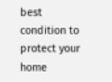best condition to protect your home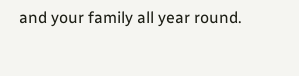and your family all year round.